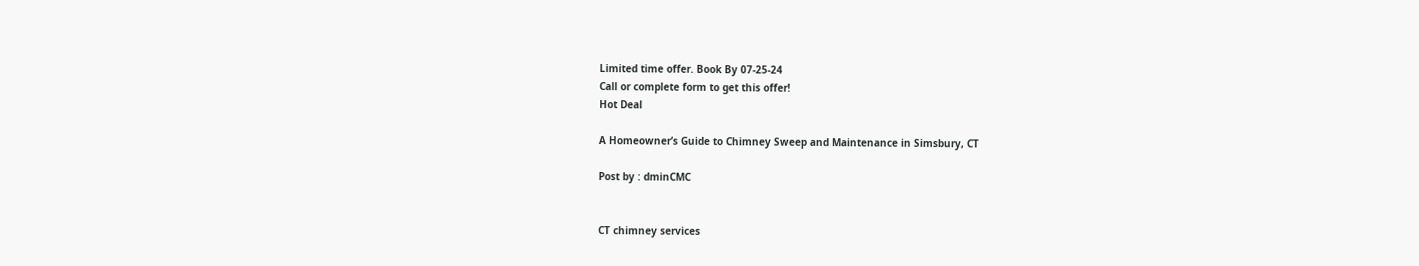Limited time offer. Book By 07-25-24
Call or complete form to get this offer!
Hot Deal

A Homeowner’s Guide to Chimney Sweep and Maintenance in Simsbury, CT

Post by : dminCMC


CT chimney services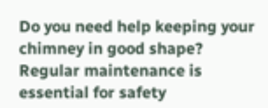Do you need help keeping your chimney in good shape? Regular maintenance is essential for safety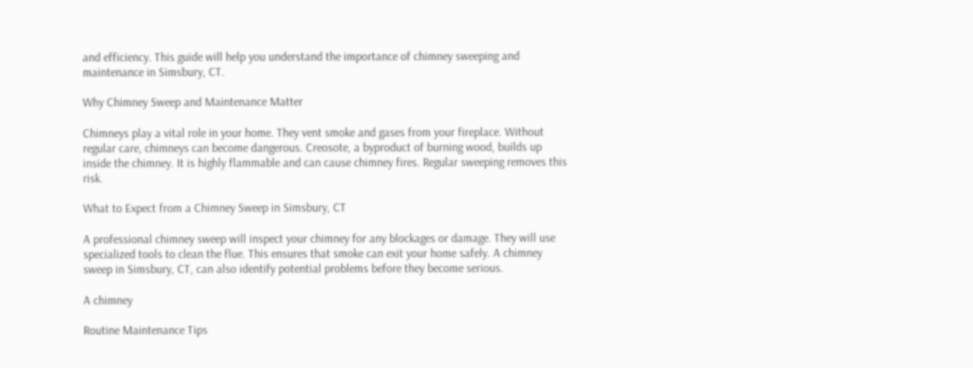and efficiency. This guide will help you understand the importance of chimney sweeping and maintenance in Simsbury, CT.

Why Chimney Sweep and Maintenance Matter

Chimneys play a vital role in your home. They vent smoke and gases from your fireplace. Without regular care, chimneys can become dangerous. Creosote, a byproduct of burning wood, builds up inside the chimney. It is highly flammable and can cause chimney fires. Regular sweeping removes this risk.

What to Expect from a Chimney Sweep in Simsbury, CT

A professional chimney sweep will inspect your chimney for any blockages or damage. They will use specialized tools to clean the flue. This ensures that smoke can exit your home safely. A chimney sweep in Simsbury, CT, can also identify potential problems before they become serious.

A chimney

Routine Maintenance Tips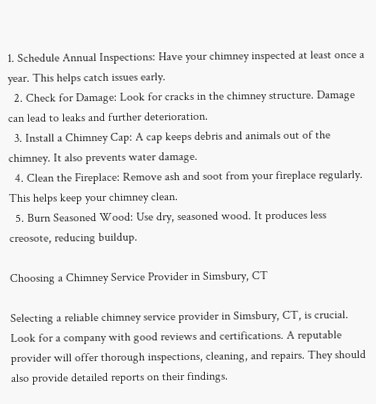1. Schedule Annual Inspections: Have your chimney inspected at least once a year. This helps catch issues early.
  2. Check for Damage: Look for cracks in the chimney structure. Damage can lead to leaks and further deterioration.
  3. Install a Chimney Cap: A cap keeps debris and animals out of the chimney. It also prevents water damage.
  4. Clean the Fireplace: Remove ash and soot from your fireplace regularly. This helps keep your chimney clean.
  5. Burn Seasoned Wood: Use dry, seasoned wood. It produces less creosote, reducing buildup.

Choosing a Chimney Service Provider in Simsbury, CT

Selecting a reliable chimney service provider in Simsbury, CT, is crucial. Look for a company with good reviews and certifications. A reputable provider will offer thorough inspections, cleaning, and repairs. They should also provide detailed reports on their findings.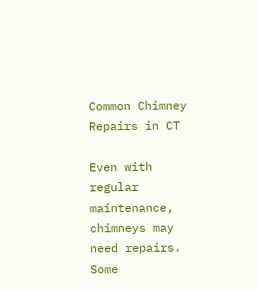Common Chimney Repairs in CT

Even with regular maintenance, chimneys may need repairs. Some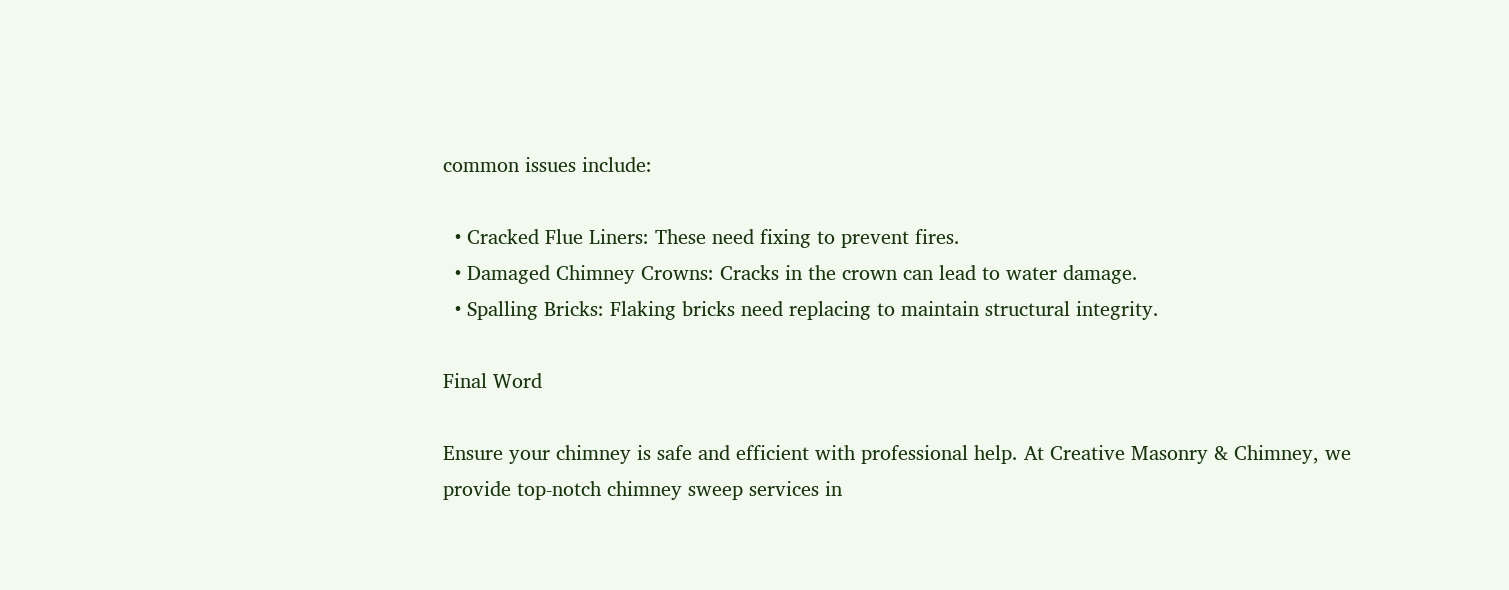common issues include:

  • Cracked Flue Liners: These need fixing to prevent fires.
  • Damaged Chimney Crowns: Cracks in the crown can lead to water damage.
  • Spalling Bricks: Flaking bricks need replacing to maintain structural integrity.

Final Word

Ensure your chimney is safe and efficient with professional help. At Creative Masonry & Chimney, we provide top-notch chimney sweep services in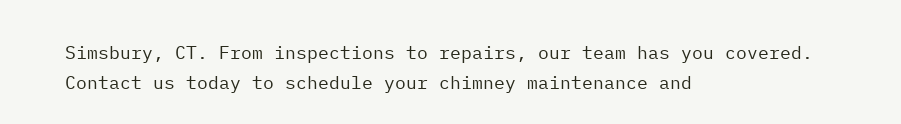Simsbury, CT. From inspections to repairs, our team has you covered. Contact us today to schedule your chimney maintenance and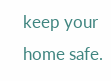keep your home safe.